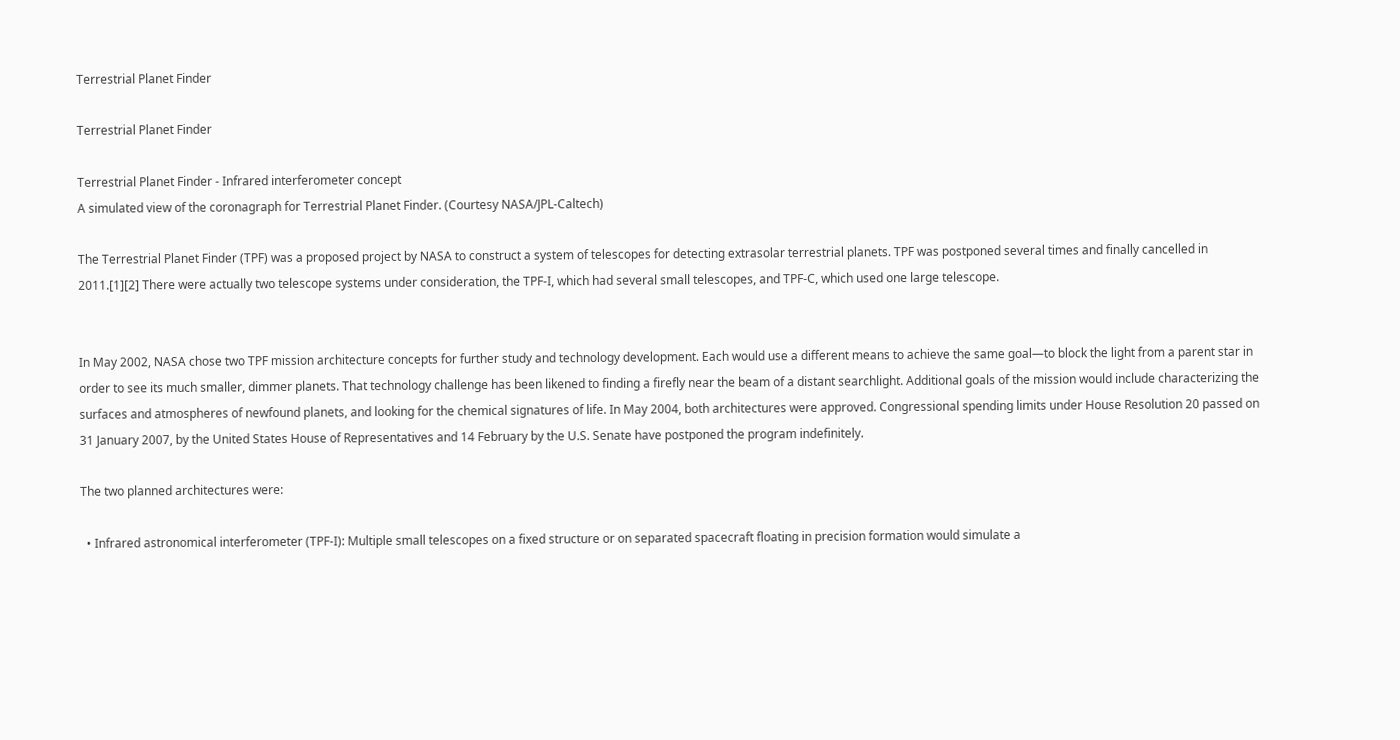Terrestrial Planet Finder

Terrestrial Planet Finder

Terrestrial Planet Finder - Infrared interferometer concept
A simulated view of the coronagraph for Terrestrial Planet Finder. (Courtesy NASA/JPL-Caltech)

The Terrestrial Planet Finder (TPF) was a proposed project by NASA to construct a system of telescopes for detecting extrasolar terrestrial planets. TPF was postponed several times and finally cancelled in 2011.[1][2] There were actually two telescope systems under consideration, the TPF-I, which had several small telescopes, and TPF-C, which used one large telescope.


In May 2002, NASA chose two TPF mission architecture concepts for further study and technology development. Each would use a different means to achieve the same goal—to block the light from a parent star in order to see its much smaller, dimmer planets. That technology challenge has been likened to finding a firefly near the beam of a distant searchlight. Additional goals of the mission would include characterizing the surfaces and atmospheres of newfound planets, and looking for the chemical signatures of life. In May 2004, both architectures were approved. Congressional spending limits under House Resolution 20 passed on 31 January 2007, by the United States House of Representatives and 14 February by the U.S. Senate have postponed the program indefinitely.

The two planned architectures were:

  • Infrared astronomical interferometer (TPF-I): Multiple small telescopes on a fixed structure or on separated spacecraft floating in precision formation would simulate a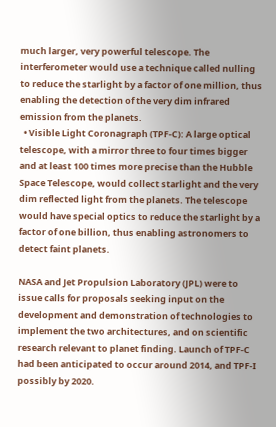much larger, very powerful telescope. The interferometer would use a technique called nulling to reduce the starlight by a factor of one million, thus enabling the detection of the very dim infrared emission from the planets.
  • Visible Light Coronagraph (TPF-C): A large optical telescope, with a mirror three to four times bigger and at least 100 times more precise than the Hubble Space Telescope, would collect starlight and the very dim reflected light from the planets. The telescope would have special optics to reduce the starlight by a factor of one billion, thus enabling astronomers to detect faint planets.

NASA and Jet Propulsion Laboratory (JPL) were to issue calls for proposals seeking input on the development and demonstration of technologies to implement the two architectures, and on scientific research relevant to planet finding. Launch of TPF-C had been anticipated to occur around 2014, and TPF-I possibly by 2020.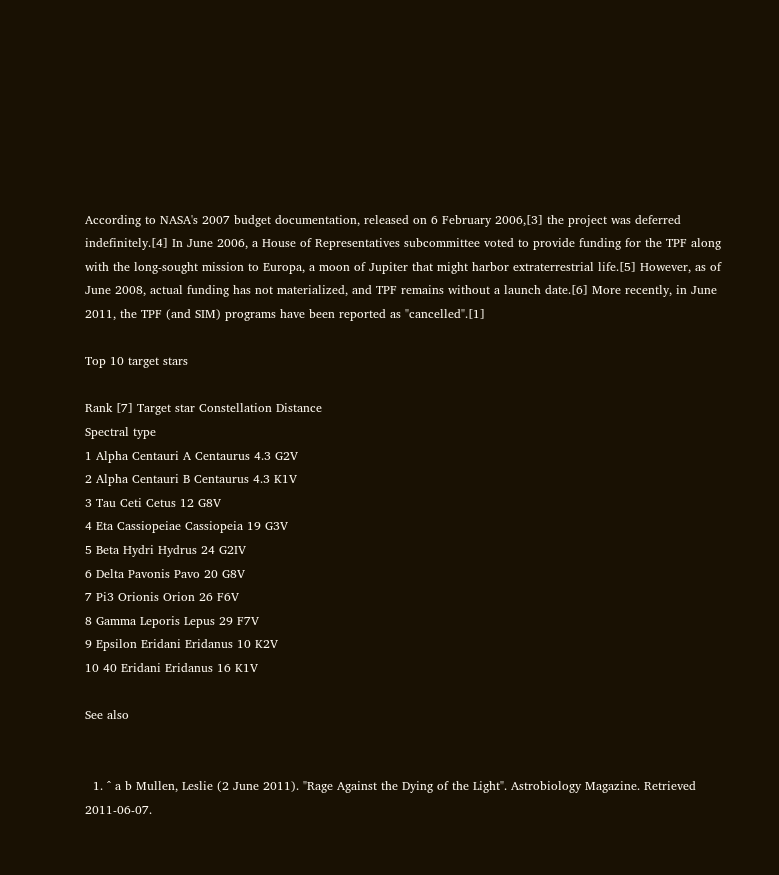According to NASA's 2007 budget documentation, released on 6 February 2006,[3] the project was deferred indefinitely.[4] In June 2006, a House of Representatives subcommittee voted to provide funding for the TPF along with the long-sought mission to Europa, a moon of Jupiter that might harbor extraterrestrial life.[5] However, as of June 2008, actual funding has not materialized, and TPF remains without a launch date.[6] More recently, in June 2011, the TPF (and SIM) programs have been reported as "cancelled".[1]

Top 10 target stars

Rank [7] Target star Constellation Distance
Spectral type
1 Alpha Centauri A Centaurus 4.3 G2V
2 Alpha Centauri B Centaurus 4.3 K1V
3 Tau Ceti Cetus 12 G8V
4 Eta Cassiopeiae Cassiopeia 19 G3V
5 Beta Hydri Hydrus 24 G2IV
6 Delta Pavonis Pavo 20 G8V
7 Pi3 Orionis Orion 26 F6V
8 Gamma Leporis Lepus 29 F7V
9 Epsilon Eridani Eridanus 10 K2V
10 40 Eridani Eridanus 16 K1V

See also


  1. ^ a b Mullen, Leslie (2 June 2011). "Rage Against the Dying of the Light". Astrobiology Magazine. Retrieved 2011-06-07.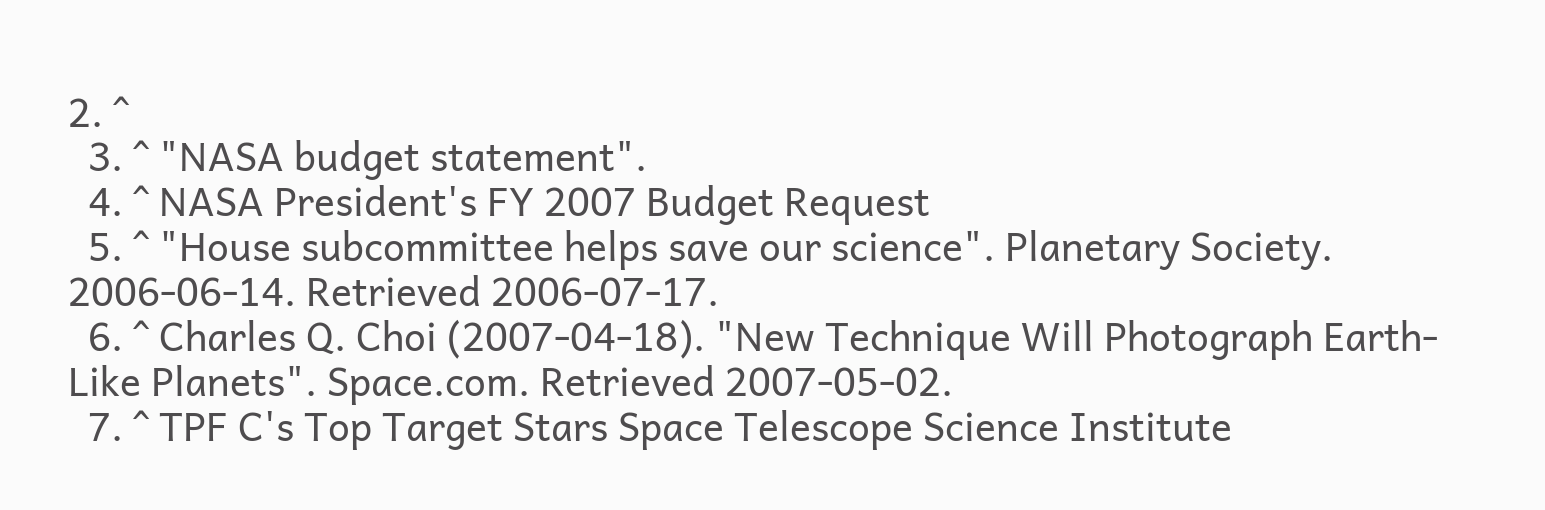2. ^
  3. ^ "NASA budget statement".
  4. ^ NASA President's FY 2007 Budget Request
  5. ^ "House subcommittee helps save our science". Planetary Society. 2006-06-14. Retrieved 2006-07-17.
  6. ^ Charles Q. Choi (2007-04-18). "New Technique Will Photograph Earth-Like Planets". Space.com. Retrieved 2007-05-02.
  7. ^ TPF C's Top Target Stars Space Telescope Science Institute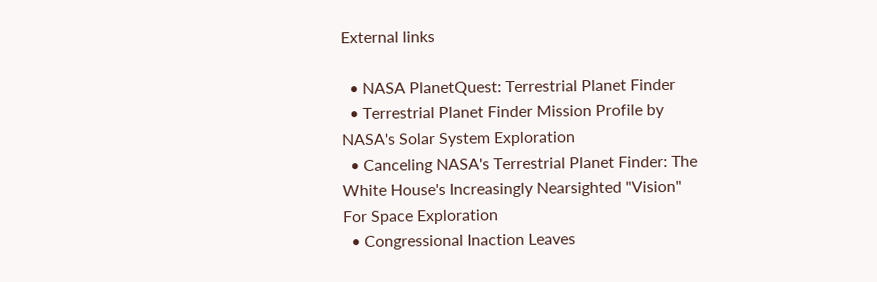External links

  • NASA PlanetQuest: Terrestrial Planet Finder
  • Terrestrial Planet Finder Mission Profile by NASA's Solar System Exploration
  • Canceling NASA's Terrestrial Planet Finder: The White House's Increasingly Nearsighted "Vision" For Space Exploration
  • Congressional Inaction Leaves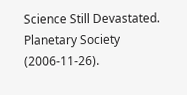Science Still Devastated. Planetary Society (2006-11-26).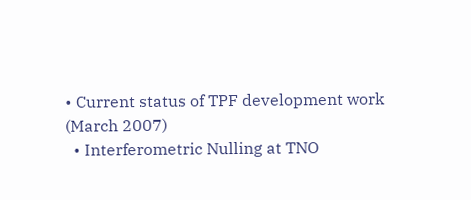• Current status of TPF development work (March 2007)
  • Interferometric Nulling at TNO